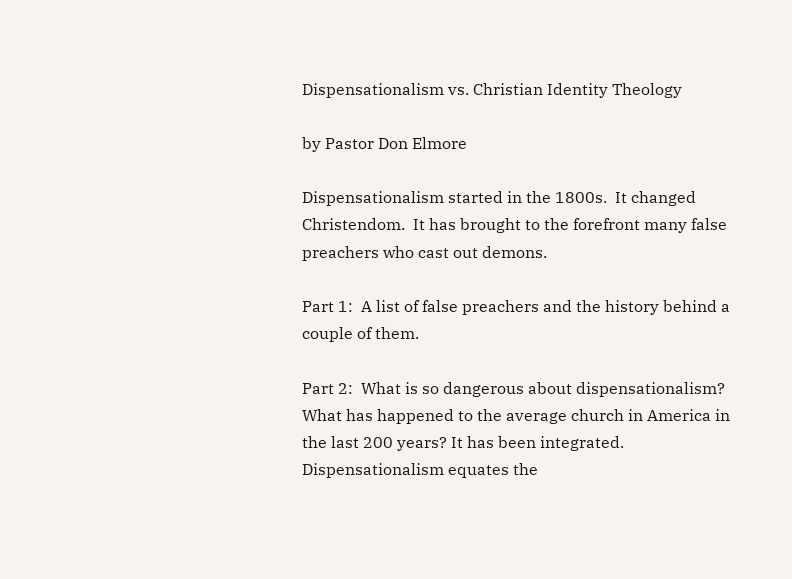Dispensationalism vs. Christian Identity Theology

by Pastor Don Elmore

Dispensationalism started in the 1800s.  It changed Christendom.  It has brought to the forefront many false preachers who cast out demons.

Part 1:  A list of false preachers and the history behind a couple of them.

Part 2:  What is so dangerous about dispensationalism?  What has happened to the average church in America in the last 200 years? It has been integrated.  Dispensationalism equates the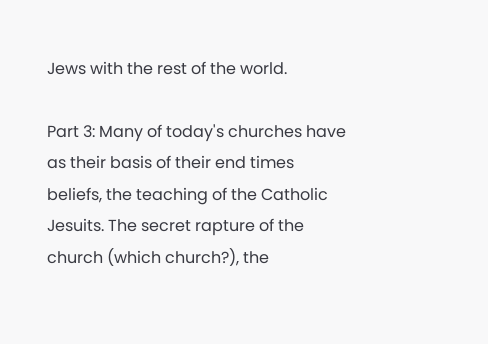Jews with the rest of the world.

Part 3: Many of today's churches have as their basis of their end times beliefs, the teaching of the Catholic Jesuits. The secret rapture of the church (which church?), the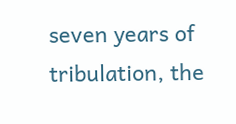seven years of tribulation, the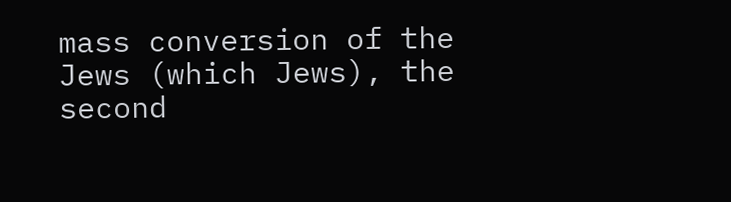mass conversion of the Jews (which Jews), the second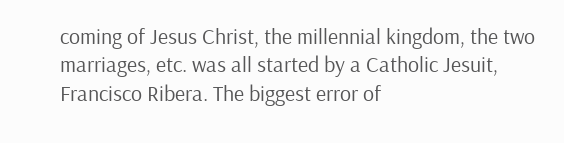coming of Jesus Christ, the millennial kingdom, the two marriages, etc. was all started by a Catholic Jesuit, Francisco Ribera. The biggest error of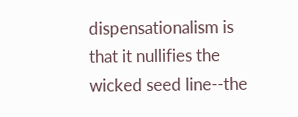dispensationalism is that it nullifies the wicked seed line--the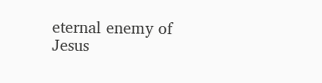eternal enemy of Jesus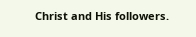Christ and His followers.